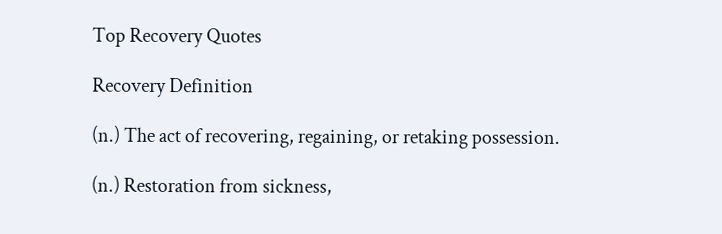Top Recovery Quotes

Recovery Definition

(n.) The act of recovering, regaining, or retaking possession.

(n.) Restoration from sickness,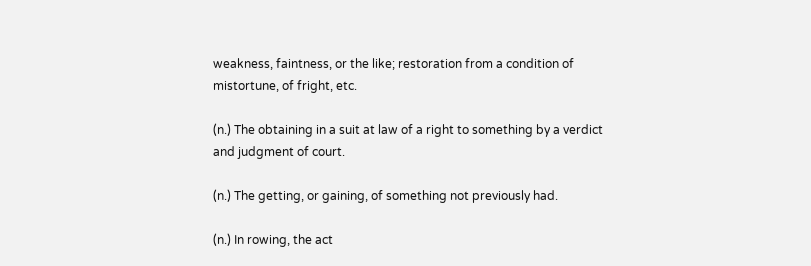weakness, faintness, or the like; restoration from a condition of mistortune, of fright, etc.

(n.) The obtaining in a suit at law of a right to something by a verdict and judgment of court.

(n.) The getting, or gaining, of something not previously had.

(n.) In rowing, the act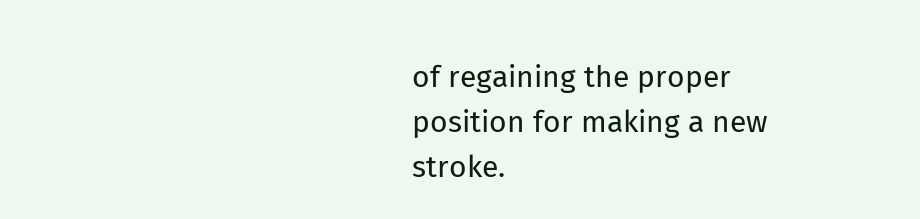of regaining the proper position for making a new stroke.